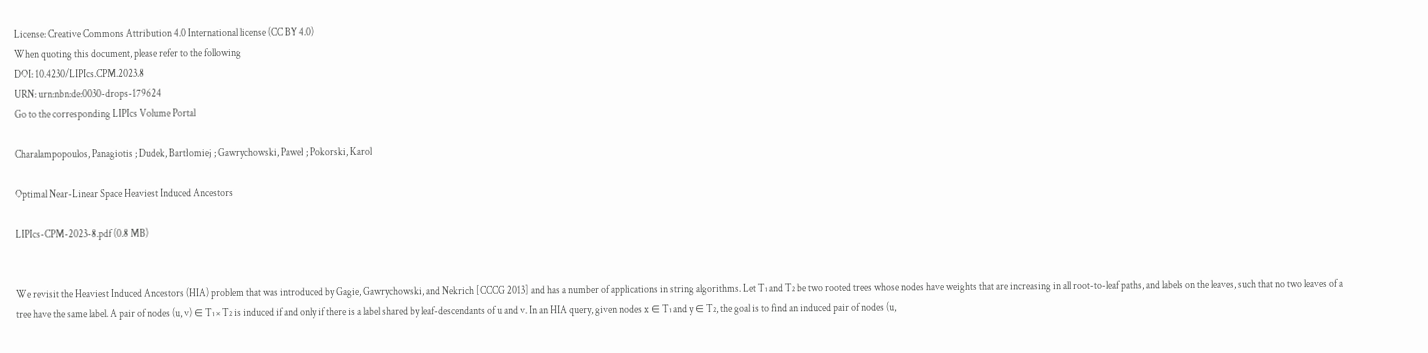License: Creative Commons Attribution 4.0 International license (CC BY 4.0)
When quoting this document, please refer to the following
DOI: 10.4230/LIPIcs.CPM.2023.8
URN: urn:nbn:de:0030-drops-179624
Go to the corresponding LIPIcs Volume Portal

Charalampopoulos, Panagiotis ; Dudek, Bartłomiej ; Gawrychowski, Paweł ; Pokorski, Karol

Optimal Near-Linear Space Heaviest Induced Ancestors

LIPIcs-CPM-2023-8.pdf (0.8 MB)


We revisit the Heaviest Induced Ancestors (HIA) problem that was introduced by Gagie, Gawrychowski, and Nekrich [CCCG 2013] and has a number of applications in string algorithms. Let T₁ and T₂ be two rooted trees whose nodes have weights that are increasing in all root-to-leaf paths, and labels on the leaves, such that no two leaves of a tree have the same label. A pair of nodes (u, v) ∈ T₁ × T₂ is induced if and only if there is a label shared by leaf-descendants of u and v. In an HIA query, given nodes x ∈ T₁ and y ∈ T₂, the goal is to find an induced pair of nodes (u,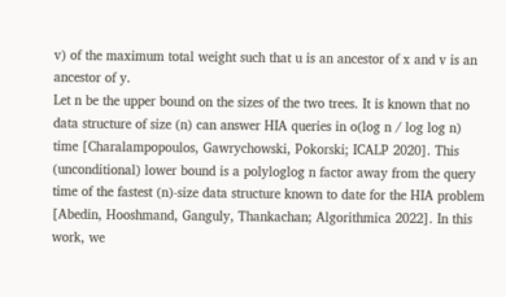v) of the maximum total weight such that u is an ancestor of x and v is an ancestor of y.
Let n be the upper bound on the sizes of the two trees. It is known that no data structure of size (n) can answer HIA queries in o(log n / log log n) time [Charalampopoulos, Gawrychowski, Pokorski; ICALP 2020]. This (unconditional) lower bound is a polyloglog n factor away from the query time of the fastest (n)-size data structure known to date for the HIA problem [Abedin, Hooshmand, Ganguly, Thankachan; Algorithmica 2022]. In this work, we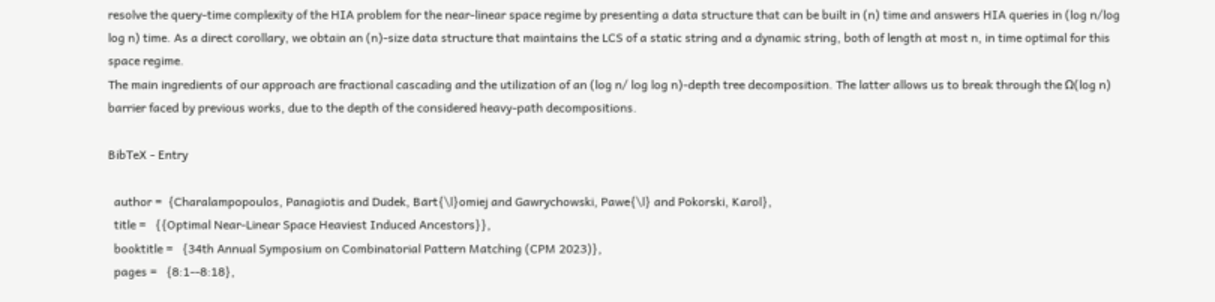resolve the query-time complexity of the HIA problem for the near-linear space regime by presenting a data structure that can be built in (n) time and answers HIA queries in (log n/log log n) time. As a direct corollary, we obtain an (n)-size data structure that maintains the LCS of a static string and a dynamic string, both of length at most n, in time optimal for this space regime.
The main ingredients of our approach are fractional cascading and the utilization of an (log n/ log log n)-depth tree decomposition. The latter allows us to break through the Ω(log n) barrier faced by previous works, due to the depth of the considered heavy-path decompositions.

BibTeX - Entry

  author =  {Charalampopoulos, Panagiotis and Dudek, Bart{\l}omiej and Gawrychowski, Pawe{\l} and Pokorski, Karol},
  title =   {{Optimal Near-Linear Space Heaviest Induced Ancestors}},
  booktitle =   {34th Annual Symposium on Combinatorial Pattern Matching (CPM 2023)},
  pages =   {8:1--8:18},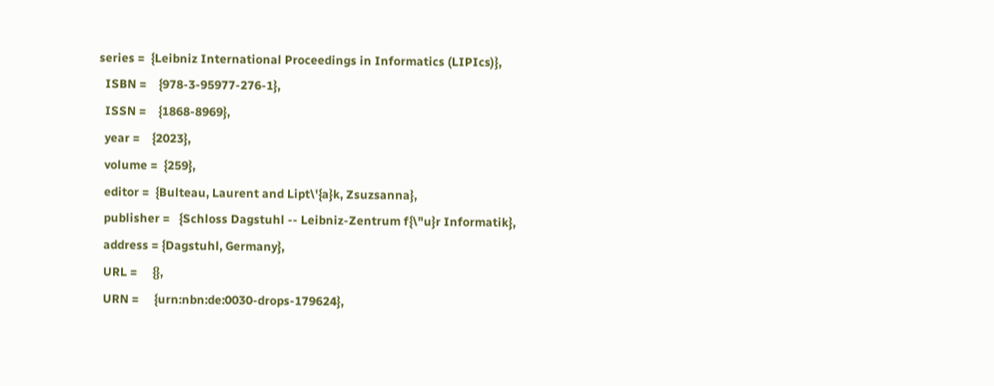series =  {Leibniz International Proceedings in Informatics (LIPIcs)},
  ISBN =    {978-3-95977-276-1},
  ISSN =    {1868-8969},
  year =    {2023},
  volume =  {259},
  editor =  {Bulteau, Laurent and Lipt\'{a}k, Zsuzsanna},
  publisher =   {Schloss Dagstuhl -- Leibniz-Zentrum f{\"u}r Informatik},
  address = {Dagstuhl, Germany},
  URL =     {},
  URN =     {urn:nbn:de:0030-drops-179624},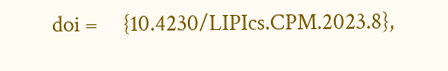doi =     {10.4230/LIPIcs.CPM.2023.8},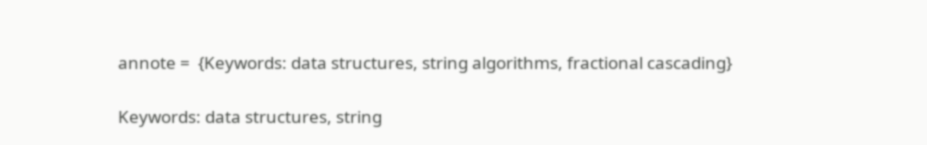annote =  {Keywords: data structures, string algorithms, fractional cascading}

Keywords: data structures, string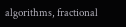algorithms, fractional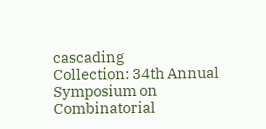cascading
Collection: 34th Annual Symposium on Combinatorial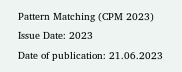Pattern Matching (CPM 2023)
Issue Date: 2023
Date of publication: 21.06.2023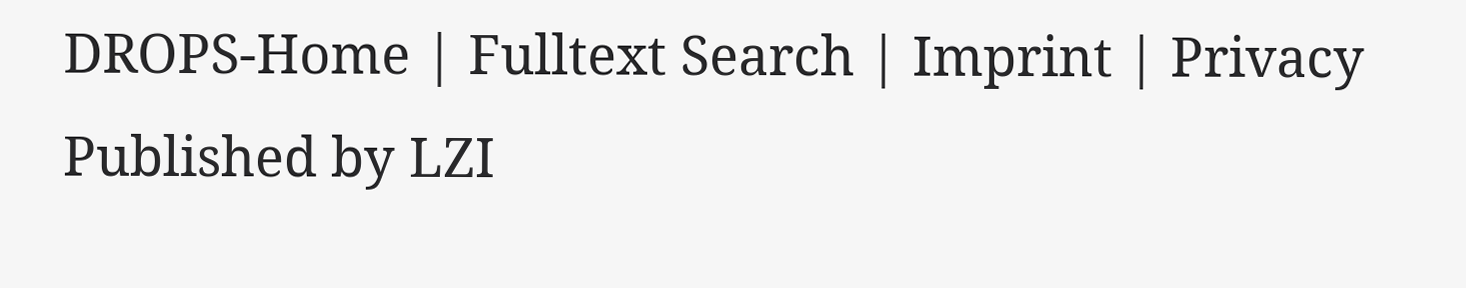DROPS-Home | Fulltext Search | Imprint | Privacy Published by LZI